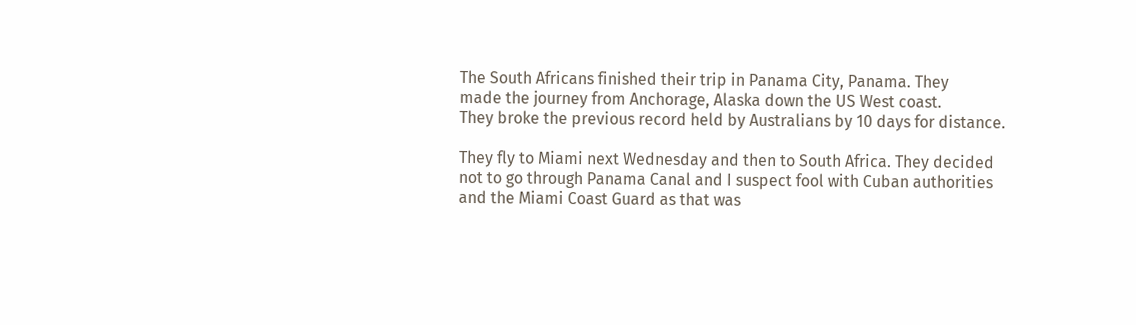The South Africans finished their trip in Panama City, Panama. They
made the journey from Anchorage, Alaska down the US West coast.
They broke the previous record held by Australians by 10 days for distance.

They fly to Miami next Wednesday and then to South Africa. They decided
not to go through Panama Canal and I suspect fool with Cuban authorities
and the Miami Coast Guard as that was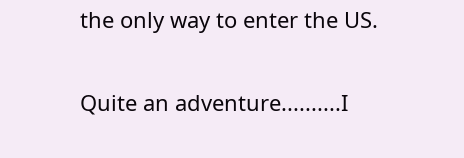the only way to enter the US.

Quite an adventure..........I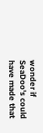wonder if SeaDoo's could have made that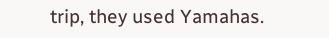trip, they used Yamahas.